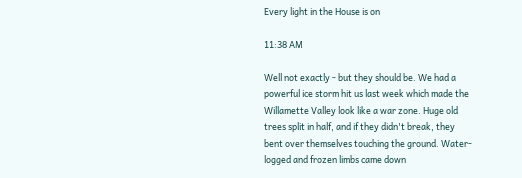Every light in the House is on

11:38 AM

Well not exactly - but they should be. We had a powerful ice storm hit us last week which made the Willamette Valley look like a war zone. Huge old trees split in half, and if they didn't break, they bent over themselves touching the ground. Water-logged and frozen limbs came down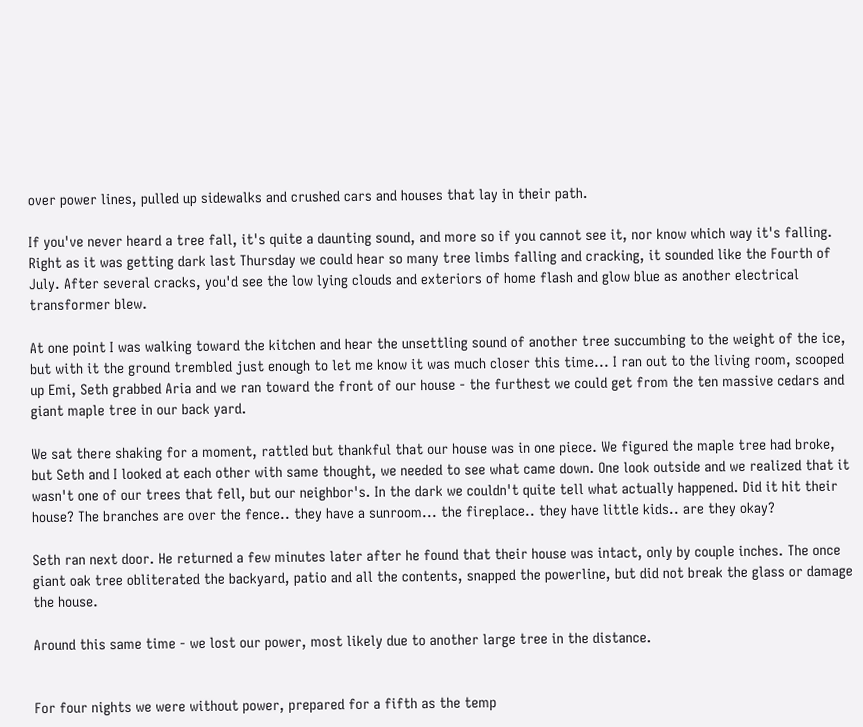over power lines, pulled up sidewalks and crushed cars and houses that lay in their path.

If you've never heard a tree fall, it's quite a daunting sound, and more so if you cannot see it, nor know which way it's falling. Right as it was getting dark last Thursday we could hear so many tree limbs falling and cracking, it sounded like the Fourth of July. After several cracks, you'd see the low lying clouds and exteriors of home flash and glow blue as another electrical transformer blew.

At one point I was walking toward the kitchen and hear the unsettling sound of another tree succumbing to the weight of the ice, but with it the ground trembled just enough to let me know it was much closer this time... I ran out to the living room, scooped up Emi, Seth grabbed Aria and we ran toward the front of our house - the furthest we could get from the ten massive cedars and giant maple tree in our back yard.

We sat there shaking for a moment, rattled but thankful that our house was in one piece. We figured the maple tree had broke, but Seth and I looked at each other with same thought, we needed to see what came down. One look outside and we realized that it wasn't one of our trees that fell, but our neighbor's. In the dark we couldn't quite tell what actually happened. Did it hit their house? The branches are over the fence.. they have a sunroom... the fireplace.. they have little kids.. are they okay?

Seth ran next door. He returned a few minutes later after he found that their house was intact, only by couple inches. The once giant oak tree obliterated the backyard, patio and all the contents, snapped the powerline, but did not break the glass or damage the house.

Around this same time - we lost our power, most likely due to another large tree in the distance.


For four nights we were without power, prepared for a fifth as the temp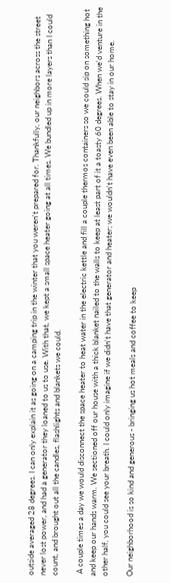outside averaged 28 degrees. I can only explain it as going on a camping trip in the winter that you weren't prepared for. Thankfully, our neighbors across the street never lost power, and had a generator they loaned to us to use. With that, we kept a small space heater going at all times. We bundled up in more layers than I could count, and brought out all the candles, flashlights and blankets we could.

 A couple times a day we would disconnect the space heater to heat water in the electric kettle and fill a couple thermos containers so we could sip on something hot and keep our hands warm. We sectioned off our house with a thick blanket nailed to the walls to keep at least part of it a toasty 60 degrees. When we'd venture in the other half, you could see your breath. I could only imagine if we didn't have that generator and heater; we wouldn't have even been able to stay in our home.

Our neighborhood is so kind and generous - bringing us hot meals and coffee to keep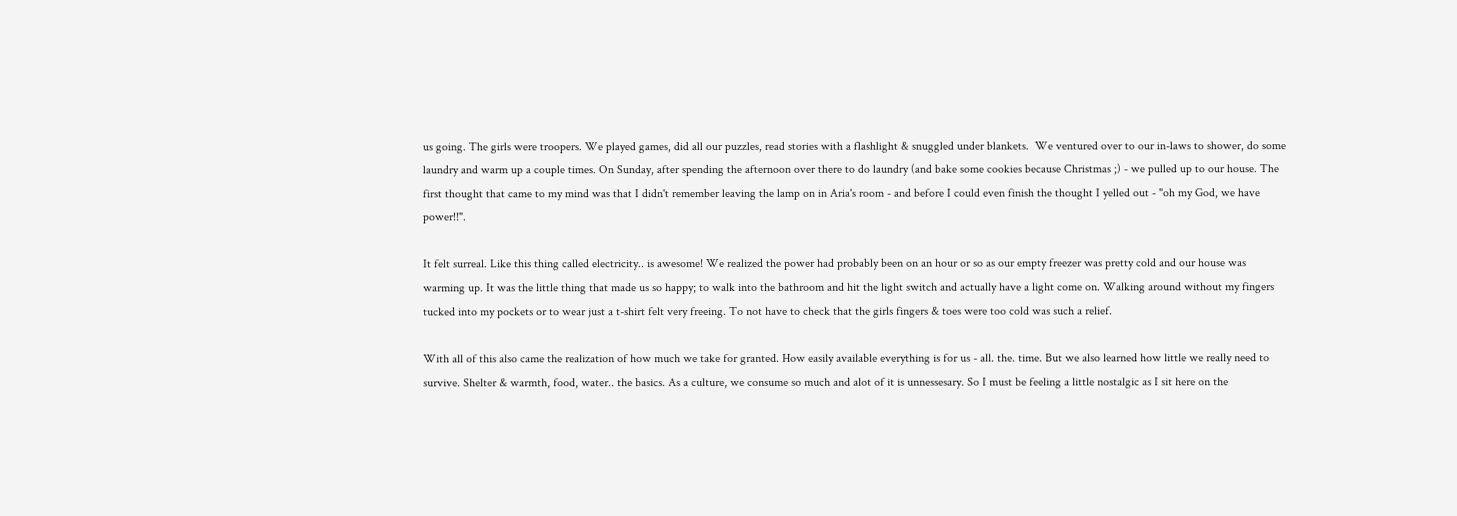us going. The girls were troopers. We played games, did all our puzzles, read stories with a flashlight & snuggled under blankets.  We ventured over to our in-laws to shower, do some laundry and warm up a couple times. On Sunday, after spending the afternoon over there to do laundry (and bake some cookies because Christmas ;) - we pulled up to our house. The first thought that came to my mind was that I didn't remember leaving the lamp on in Aria's room - and before I could even finish the thought I yelled out - "oh my God, we have power!!".

It felt surreal. Like this thing called electricity.. is awesome! We realized the power had probably been on an hour or so as our empty freezer was pretty cold and our house was warming up. It was the little thing that made us so happy; to walk into the bathroom and hit the light switch and actually have a light come on. Walking around without my fingers tucked into my pockets or to wear just a t-shirt felt very freeing. To not have to check that the girls fingers & toes were too cold was such a relief.

With all of this also came the realization of how much we take for granted. How easily available everything is for us - all. the. time. But we also learned how little we really need to survive. Shelter & warmth, food, water.. the basics. As a culture, we consume so much and alot of it is unnessesary. So I must be feeling a little nostalgic as I sit here on the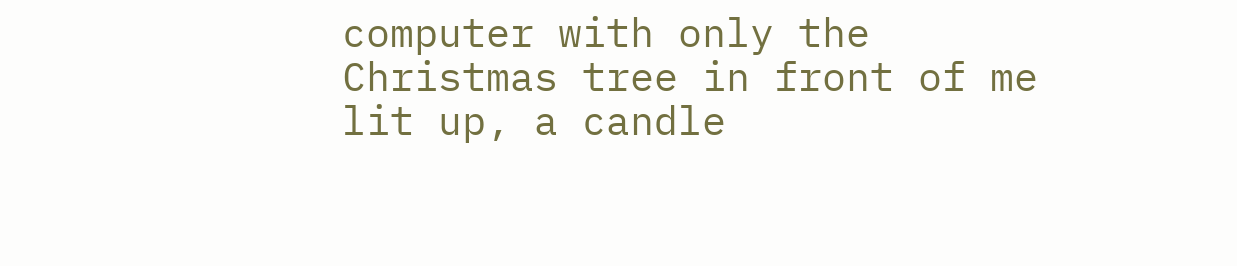computer with only the Christmas tree in front of me lit up, a candle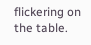flickering on the table.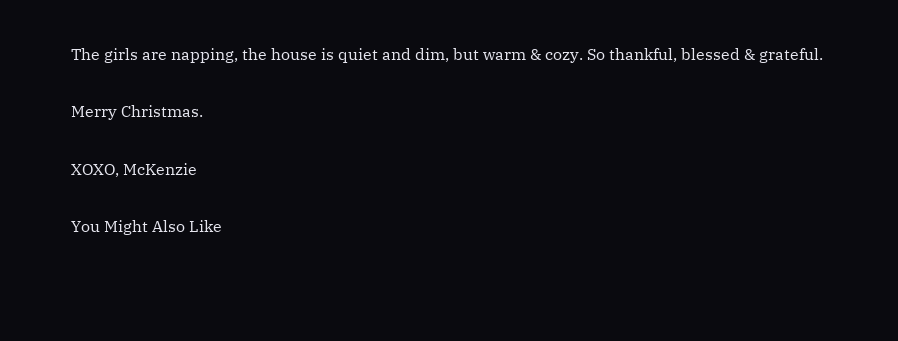The girls are napping, the house is quiet and dim, but warm & cozy. So thankful, blessed & grateful.

Merry Christmas.

XOXO, McKenzie

You Might Also Like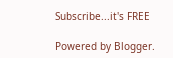Subscribe...it's FREE

Powered by Blogger.